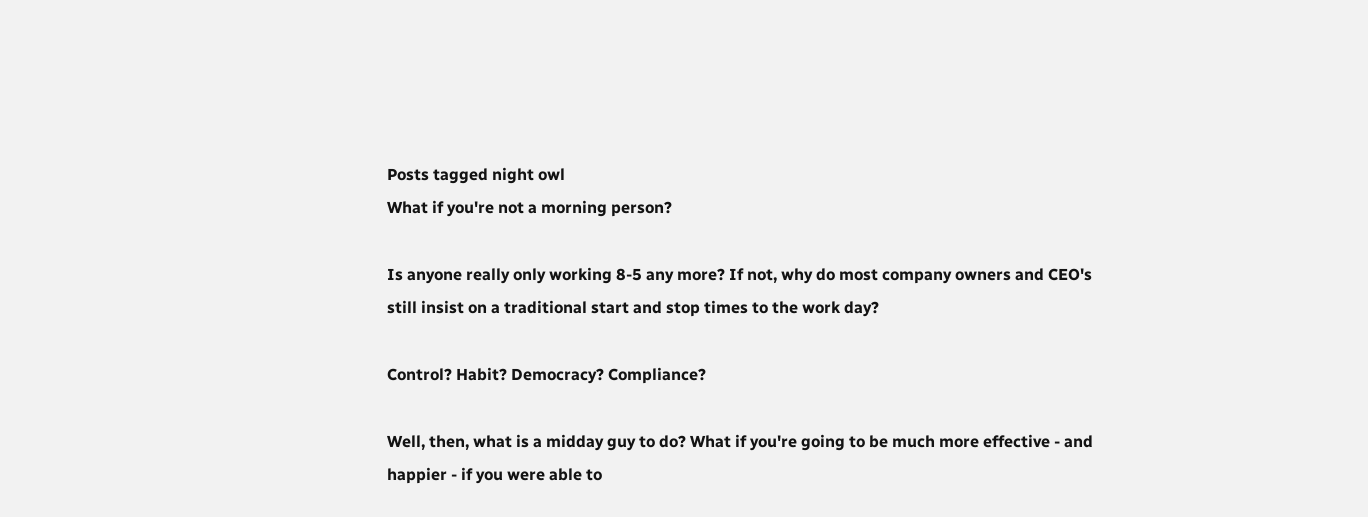Posts tagged night owl
What if you're not a morning person?

Is anyone really only working 8-5 any more? If not, why do most company owners and CEO's still insist on a traditional start and stop times to the work day?

Control? Habit? Democracy? Compliance?

Well, then, what is a midday guy to do? What if you're going to be much more effective - and happier - if you were able to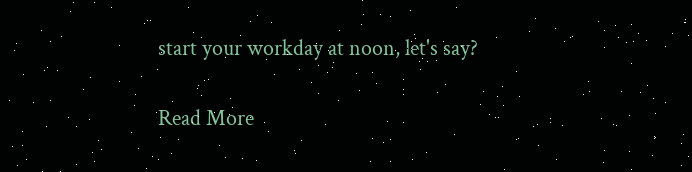start your workday at noon, let's say?

Read More